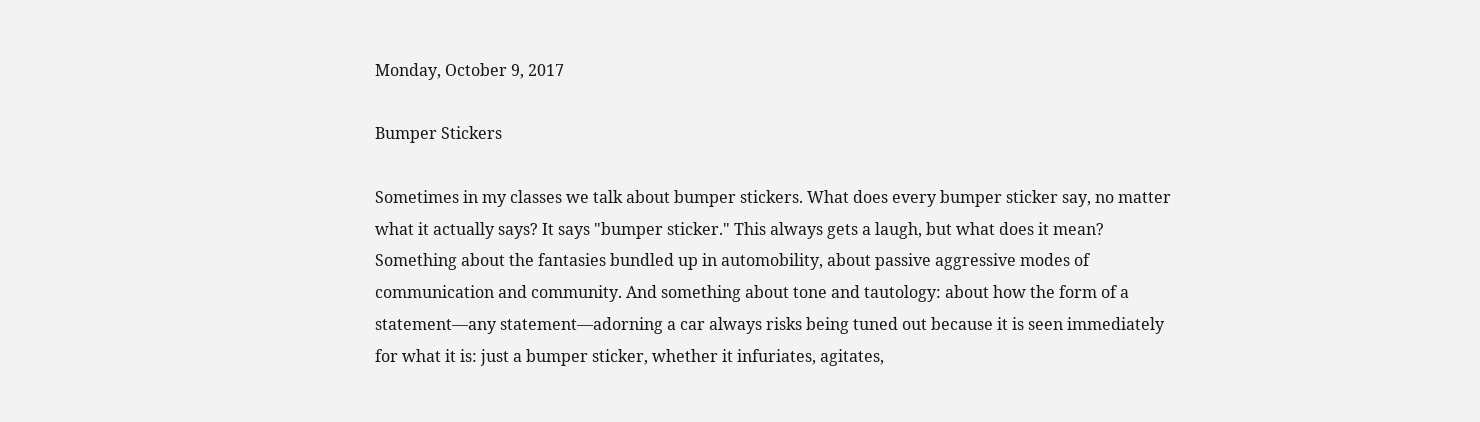Monday, October 9, 2017

Bumper Stickers

Sometimes in my classes we talk about bumper stickers. What does every bumper sticker say, no matter what it actually says? It says "bumper sticker." This always gets a laugh, but what does it mean? Something about the fantasies bundled up in automobility, about passive aggressive modes of communication and community. And something about tone and tautology: about how the form of a statement—any statement—adorning a car always risks being tuned out because it is seen immediately for what it is: just a bumper sticker, whether it infuriates, agitates,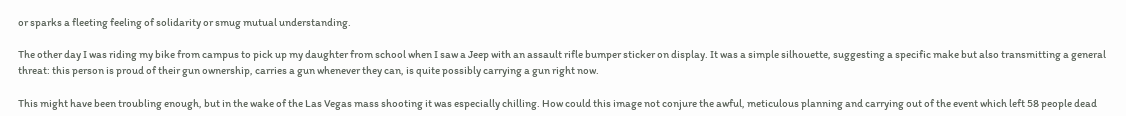or sparks a fleeting feeling of solidarity or smug mutual understanding.

The other day I was riding my bike from campus to pick up my daughter from school when I saw a Jeep with an assault rifle bumper sticker on display. It was a simple silhouette, suggesting a specific make but also transmitting a general threat: this person is proud of their gun ownership, carries a gun whenever they can, is quite possibly carrying a gun right now.

This might have been troubling enough, but in the wake of the Las Vegas mass shooting it was especially chilling. How could this image not conjure the awful, meticulous planning and carrying out of the event which left 58 people dead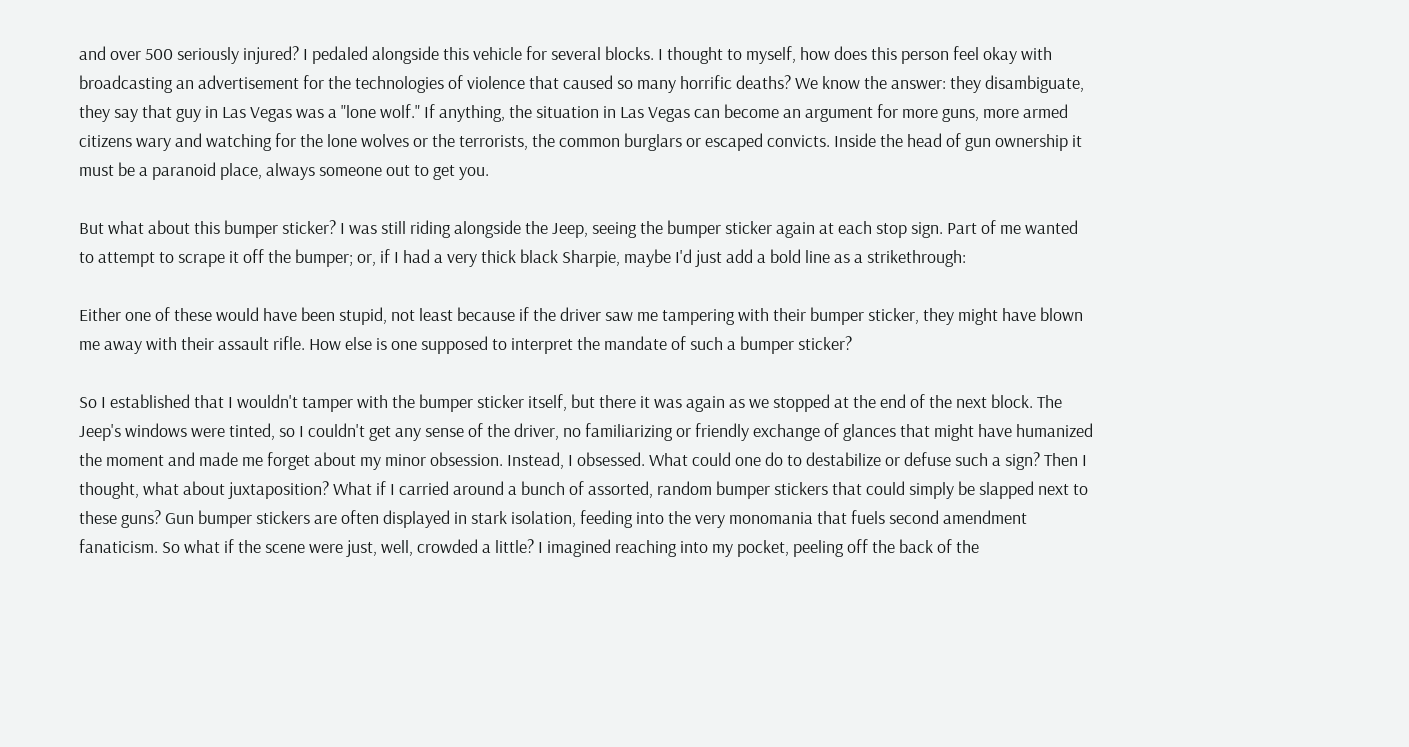and over 500 seriously injured? I pedaled alongside this vehicle for several blocks. I thought to myself, how does this person feel okay with broadcasting an advertisement for the technologies of violence that caused so many horrific deaths? We know the answer: they disambiguate, they say that guy in Las Vegas was a "lone wolf." If anything, the situation in Las Vegas can become an argument for more guns, more armed citizens wary and watching for the lone wolves or the terrorists, the common burglars or escaped convicts. Inside the head of gun ownership it must be a paranoid place, always someone out to get you.

But what about this bumper sticker? I was still riding alongside the Jeep, seeing the bumper sticker again at each stop sign. Part of me wanted to attempt to scrape it off the bumper; or, if I had a very thick black Sharpie, maybe I'd just add a bold line as a strikethrough:

Either one of these would have been stupid, not least because if the driver saw me tampering with their bumper sticker, they might have blown me away with their assault rifle. How else is one supposed to interpret the mandate of such a bumper sticker?

So I established that I wouldn't tamper with the bumper sticker itself, but there it was again as we stopped at the end of the next block. The Jeep's windows were tinted, so I couldn't get any sense of the driver, no familiarizing or friendly exchange of glances that might have humanized the moment and made me forget about my minor obsession. Instead, I obsessed. What could one do to destabilize or defuse such a sign? Then I thought, what about juxtaposition? What if I carried around a bunch of assorted, random bumper stickers that could simply be slapped next to these guns? Gun bumper stickers are often displayed in stark isolation, feeding into the very monomania that fuels second amendment fanaticism. So what if the scene were just, well, crowded a little? I imagined reaching into my pocket, peeling off the back of the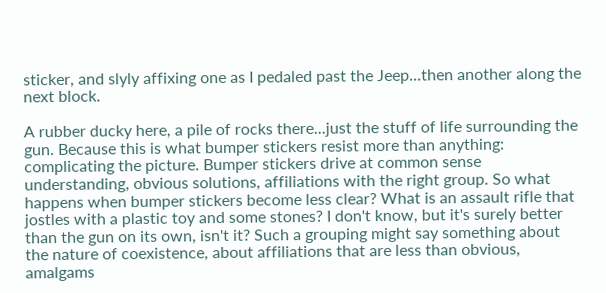sticker, and slyly affixing one as I pedaled past the Jeep...then another along the next block.

A rubber ducky here, a pile of rocks there...just the stuff of life surrounding the gun. Because this is what bumper stickers resist more than anything: complicating the picture. Bumper stickers drive at common sense understanding, obvious solutions, affiliations with the right group. So what happens when bumper stickers become less clear? What is an assault rifle that jostles with a plastic toy and some stones? I don't know, but it's surely better than the gun on its own, isn't it? Such a grouping might say something about the nature of coexistence, about affiliations that are less than obvious, amalgams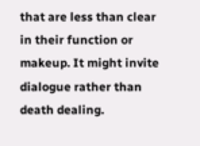that are less than clear in their function or makeup. It might invite dialogue rather than death dealing.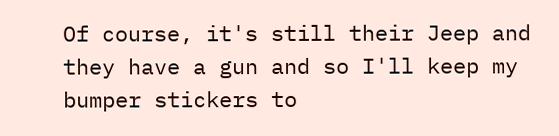Of course, it's still their Jeep and they have a gun and so I'll keep my bumper stickers to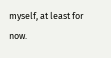myself, at least for now.